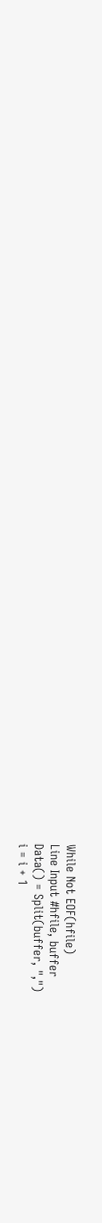While Not EOF(hfile)
Line Input #hfile, buffer
Data() = Split(buffer, ",")
i = i + 1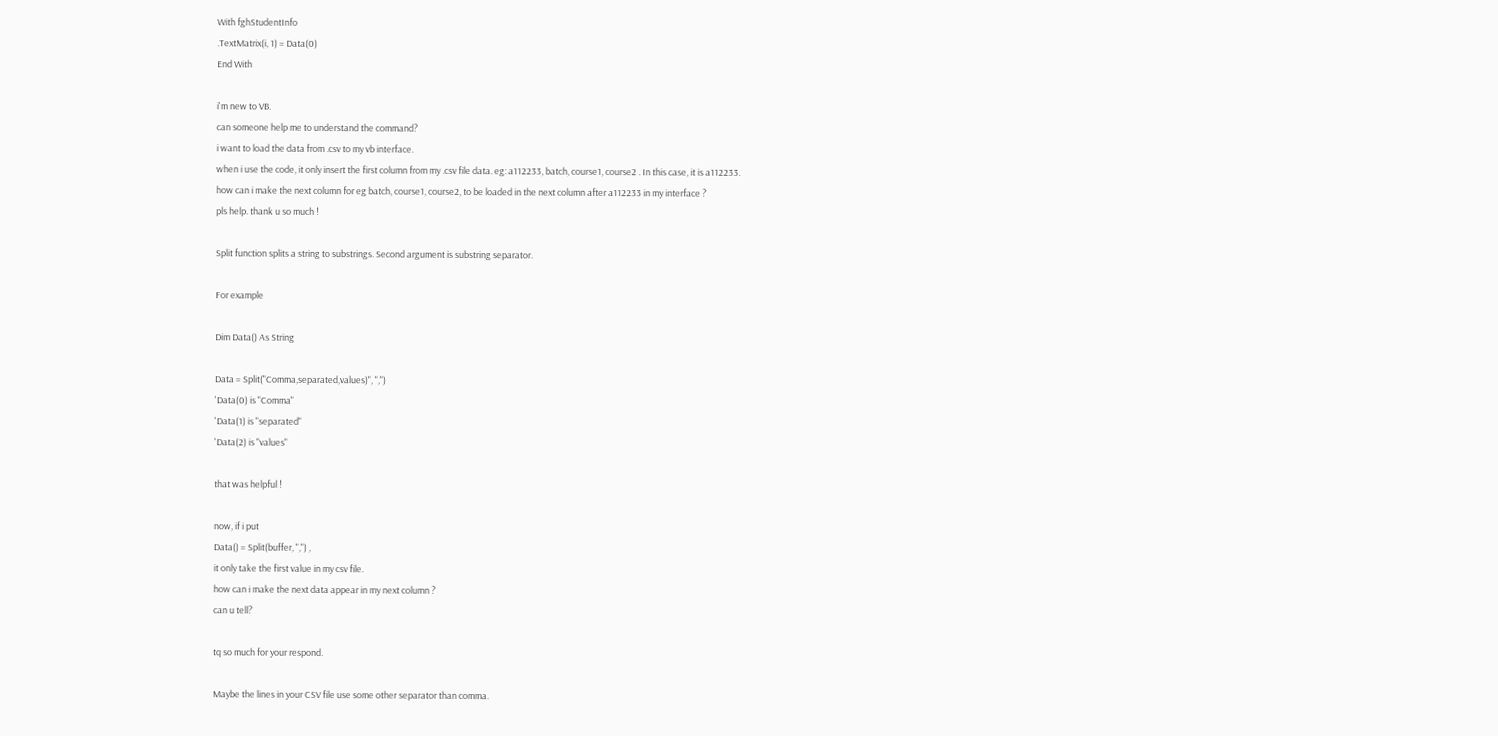With fghStudentInfo
.TextMatrix(i, 1) = Data(0)
End With

i'm new to VB.
can someone help me to understand the command?
i want to load the data from .csv to my vb interface.
when i use the code, it only insert the first column from my .csv file data. eg: a112233, batch, course1, course2 . In this case, it is a112233.
how can i make the next column for eg batch, course1, course2, to be loaded in the next column after a112233 in my interface ?
pls help. thank u so much !

Split function splits a string to substrings. Second argument is substring separator.

For example

Dim Data() As String

Data = Split("Comma,separated,values)", ",")
'Data(0) is "Comma"
'Data(1) is "separated"
'Data(2) is "values"

that was helpful !

now, if i put
Data() = Split(buffer, ",") ,
it only take the first value in my csv file.
how can i make the next data appear in my next column ?
can u tell?

tq so much for your respond.

Maybe the lines in your CSV file use some other separator than comma.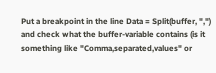Put a breakpoint in the line Data = Split(buffer, ",") and check what the buffer-variable contains (is it something like "Comma,separated,values" or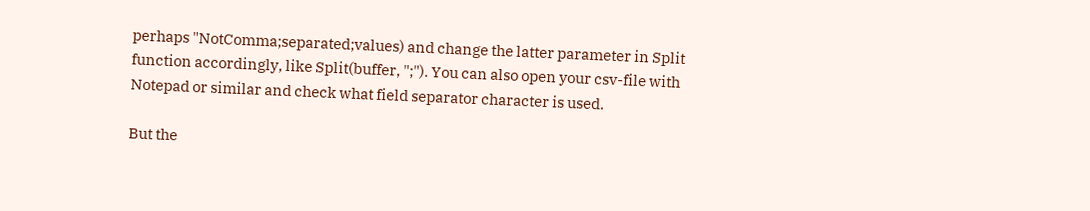perhaps "NotComma;separated;values) and change the latter parameter in Split function accordingly, like Split(buffer, ";"). You can also open your csv-file with Notepad or similar and check what field separator character is used.

But the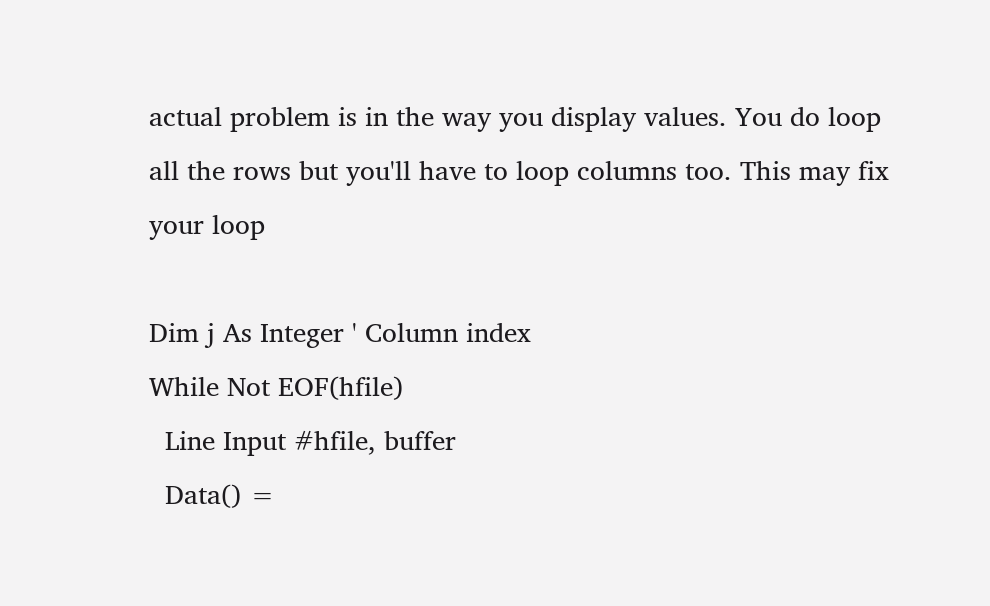actual problem is in the way you display values. You do loop all the rows but you'll have to loop columns too. This may fix your loop

Dim j As Integer ' Column index
While Not EOF(hfile)
  Line Input #hfile, buffer
  Data() =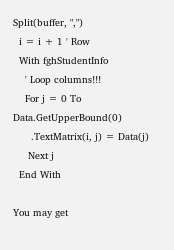Split(buffer, ",")
  i = i + 1 ' Row
  With fghStudentInfo
    ' Loop columns!!!
    For j = 0 To Data.GetUpperBound(0)
      .TextMatrix(i, j) = Data(j)
     Next j
  End With

You may get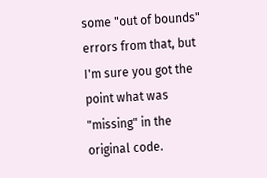some "out of bounds" errors from that, but I'm sure you got the point what was "missing" in the original code.